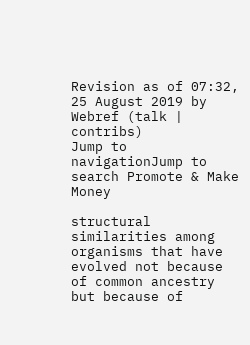Revision as of 07:32, 25 August 2019 by Webref (talk | contribs)
Jump to navigationJump to search Promote & Make Money

structural similarities among organisms that have evolved not because of common ancestry but because of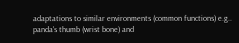adaptations to similar environments (common functions) e.g.. panda's thumb (wrist bone) and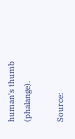human's thumb (phalange).

Source: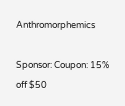Anthromorphemics

Sponsor: Coupon: 15% off $50